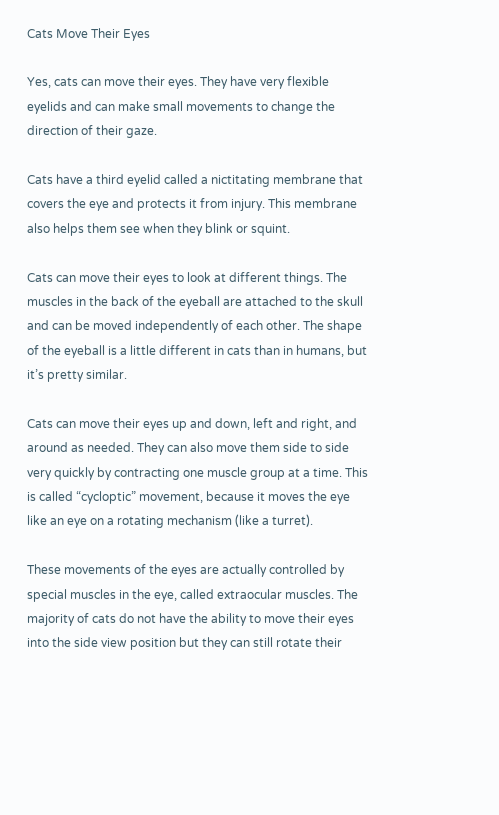Cats Move Their Eyes

Yes, cats can move their eyes. They have very flexible eyelids and can make small movements to change the direction of their gaze.

Cats have a third eyelid called a nictitating membrane that covers the eye and protects it from injury. This membrane also helps them see when they blink or squint.

Cats can move their eyes to look at different things. The muscles in the back of the eyeball are attached to the skull and can be moved independently of each other. The shape of the eyeball is a little different in cats than in humans, but it’s pretty similar.

Cats can move their eyes up and down, left and right, and around as needed. They can also move them side to side very quickly by contracting one muscle group at a time. This is called “cycloptic” movement, because it moves the eye like an eye on a rotating mechanism (like a turret).

These movements of the eyes are actually controlled by special muscles in the eye, called extraocular muscles. The majority of cats do not have the ability to move their eyes into the side view position but they can still rotate their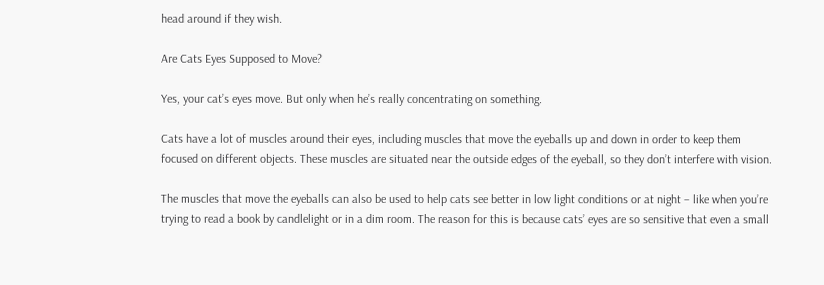head around if they wish.

Are Cats Eyes Supposed to Move?

Yes, your cat’s eyes move. But only when he’s really concentrating on something.

Cats have a lot of muscles around their eyes, including muscles that move the eyeballs up and down in order to keep them focused on different objects. These muscles are situated near the outside edges of the eyeball, so they don’t interfere with vision.

The muscles that move the eyeballs can also be used to help cats see better in low light conditions or at night – like when you’re trying to read a book by candlelight or in a dim room. The reason for this is because cats’ eyes are so sensitive that even a small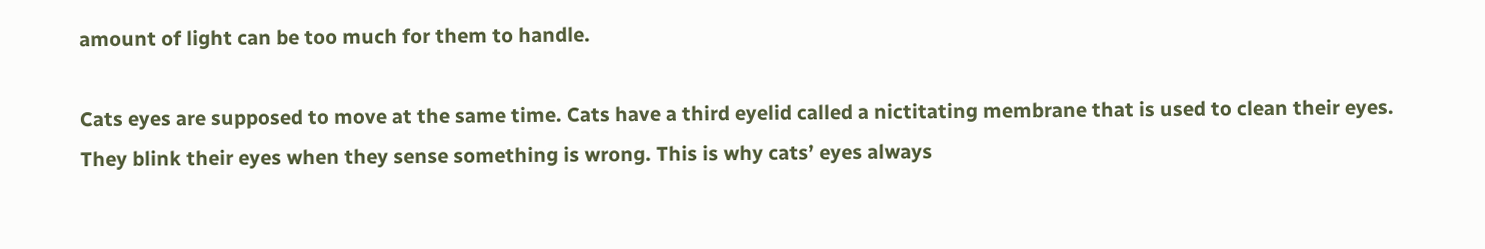amount of light can be too much for them to handle.

Cats eyes are supposed to move at the same time. Cats have a third eyelid called a nictitating membrane that is used to clean their eyes. They blink their eyes when they sense something is wrong. This is why cats’ eyes always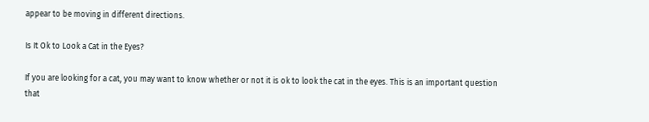appear to be moving in different directions.

Is It Ok to Look a Cat in the Eyes?

If you are looking for a cat, you may want to know whether or not it is ok to look the cat in the eyes. This is an important question that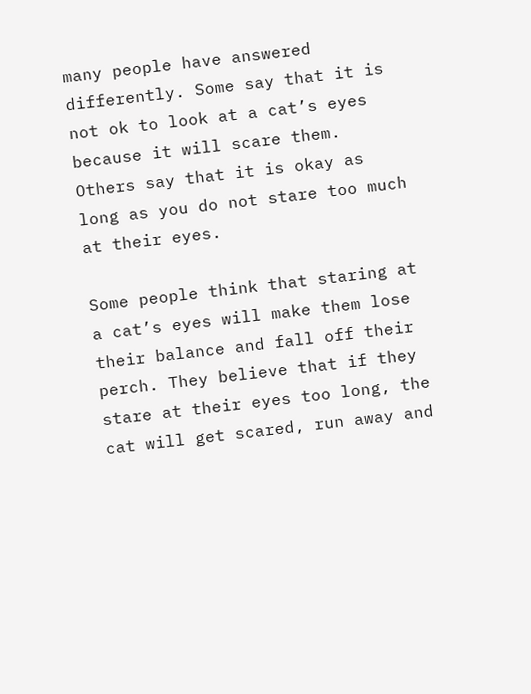many people have answered differently. Some say that it is not ok to look at a cat’s eyes because it will scare them. Others say that it is okay as long as you do not stare too much at their eyes.

Some people think that staring at a cat’s eyes will make them lose their balance and fall off their perch. They believe that if they stare at their eyes too long, the cat will get scared, run away and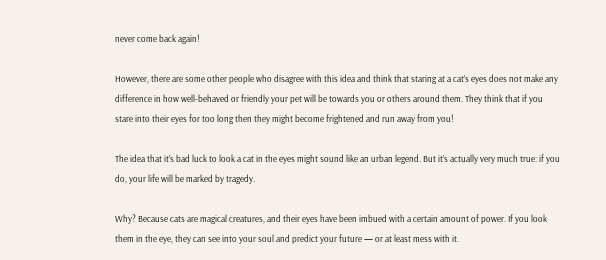never come back again!

However, there are some other people who disagree with this idea and think that staring at a cat’s eyes does not make any difference in how well-behaved or friendly your pet will be towards you or others around them. They think that if you stare into their eyes for too long then they might become frightened and run away from you!

The idea that it’s bad luck to look a cat in the eyes might sound like an urban legend. But it’s actually very much true: if you do, your life will be marked by tragedy.

Why? Because cats are magical creatures, and their eyes have been imbued with a certain amount of power. If you look them in the eye, they can see into your soul and predict your future — or at least mess with it.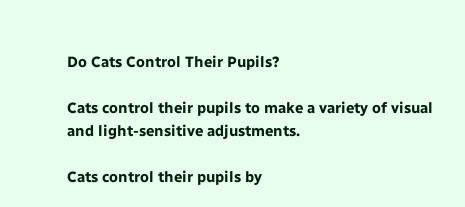Do Cats Control Their Pupils?

Cats control their pupils to make a variety of visual and light-sensitive adjustments.

Cats control their pupils by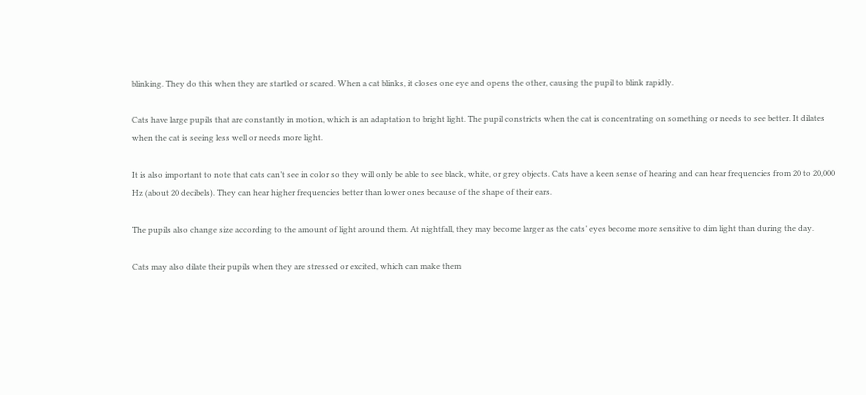blinking. They do this when they are startled or scared. When a cat blinks, it closes one eye and opens the other, causing the pupil to blink rapidly.

Cats have large pupils that are constantly in motion, which is an adaptation to bright light. The pupil constricts when the cat is concentrating on something or needs to see better. It dilates when the cat is seeing less well or needs more light.

It is also important to note that cats can’t see in color so they will only be able to see black, white, or grey objects. Cats have a keen sense of hearing and can hear frequencies from 20 to 20,000 Hz (about 20 decibels). They can hear higher frequencies better than lower ones because of the shape of their ears.

The pupils also change size according to the amount of light around them. At nightfall, they may become larger as the cats’ eyes become more sensitive to dim light than during the day.

Cats may also dilate their pupils when they are stressed or excited, which can make them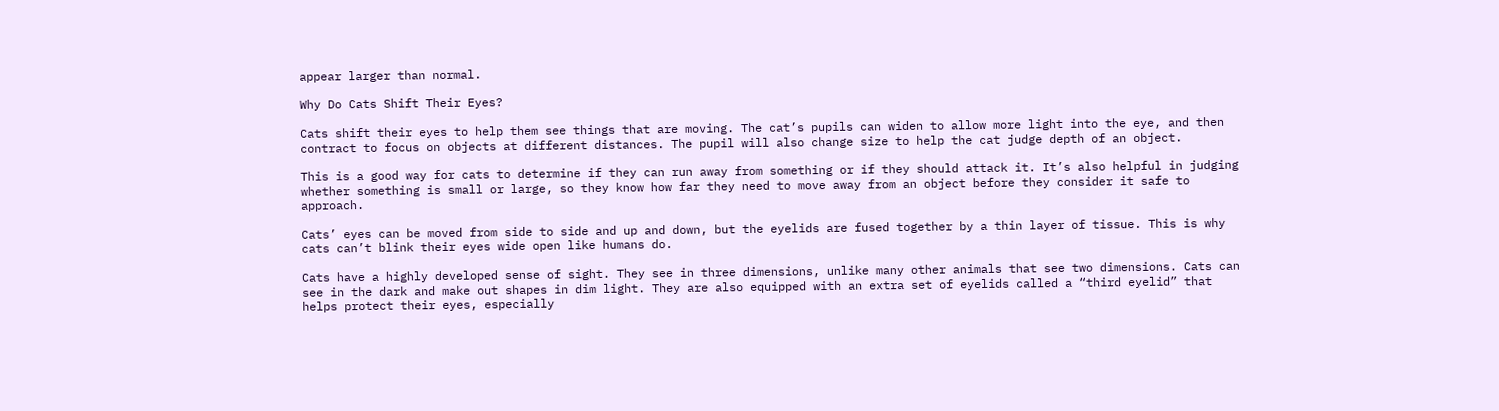appear larger than normal.

Why Do Cats Shift Their Eyes?

Cats shift their eyes to help them see things that are moving. The cat’s pupils can widen to allow more light into the eye, and then contract to focus on objects at different distances. The pupil will also change size to help the cat judge depth of an object.

This is a good way for cats to determine if they can run away from something or if they should attack it. It’s also helpful in judging whether something is small or large, so they know how far they need to move away from an object before they consider it safe to approach.

Cats’ eyes can be moved from side to side and up and down, but the eyelids are fused together by a thin layer of tissue. This is why cats can’t blink their eyes wide open like humans do.

Cats have a highly developed sense of sight. They see in three dimensions, unlike many other animals that see two dimensions. Cats can see in the dark and make out shapes in dim light. They are also equipped with an extra set of eyelids called a “third eyelid” that helps protect their eyes, especially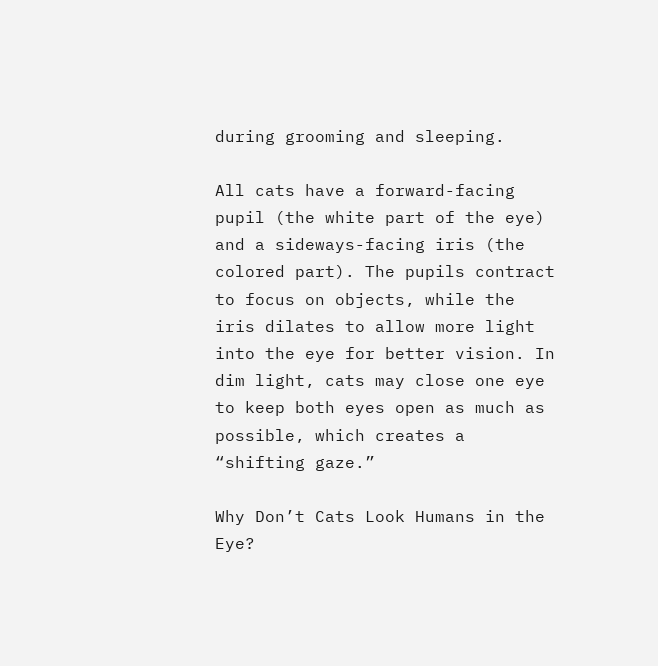during grooming and sleeping.

All cats have a forward-facing pupil (the white part of the eye) and a sideways-facing iris (the colored part). The pupils contract to focus on objects, while the iris dilates to allow more light into the eye for better vision. In dim light, cats may close one eye to keep both eyes open as much as possible, which creates a “shifting gaze.”

Why Don’t Cats Look Humans in the Eye?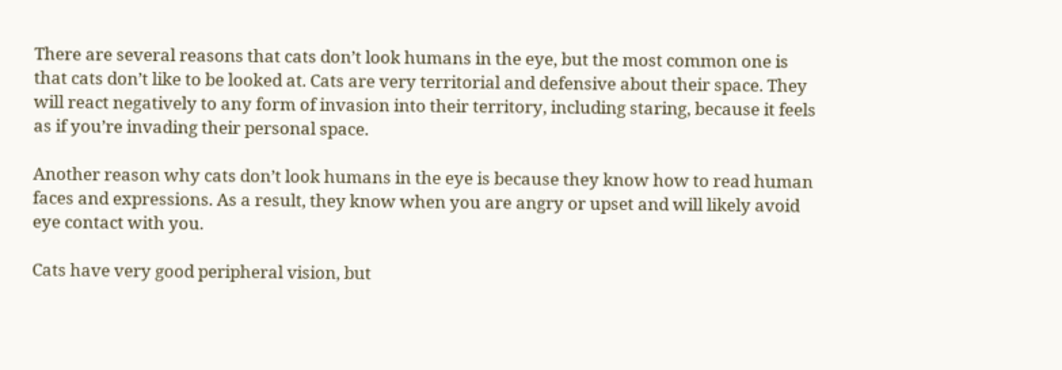There are several reasons that cats don’t look humans in the eye, but the most common one is that cats don’t like to be looked at. Cats are very territorial and defensive about their space. They will react negatively to any form of invasion into their territory, including staring, because it feels as if you’re invading their personal space.

Another reason why cats don’t look humans in the eye is because they know how to read human faces and expressions. As a result, they know when you are angry or upset and will likely avoid eye contact with you.

Cats have very good peripheral vision, but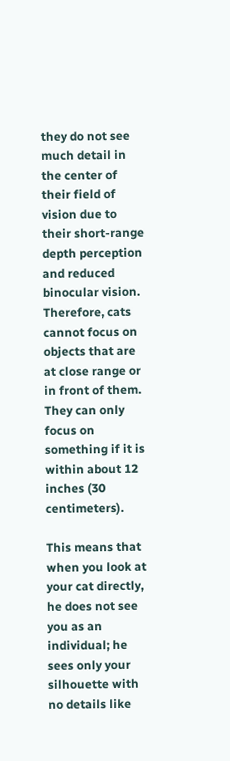they do not see much detail in the center of their field of vision due to their short-range depth perception and reduced binocular vision. Therefore, cats cannot focus on objects that are at close range or in front of them. They can only focus on something if it is within about 12 inches (30 centimeters).

This means that when you look at your cat directly, he does not see you as an individual; he sees only your silhouette with no details like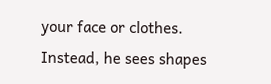your face or clothes. Instead, he sees shapes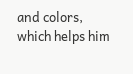and colors, which helps him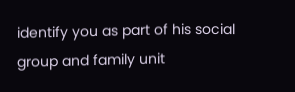identify you as part of his social group and family unit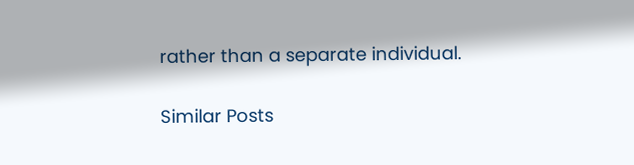rather than a separate individual.

Similar Posts